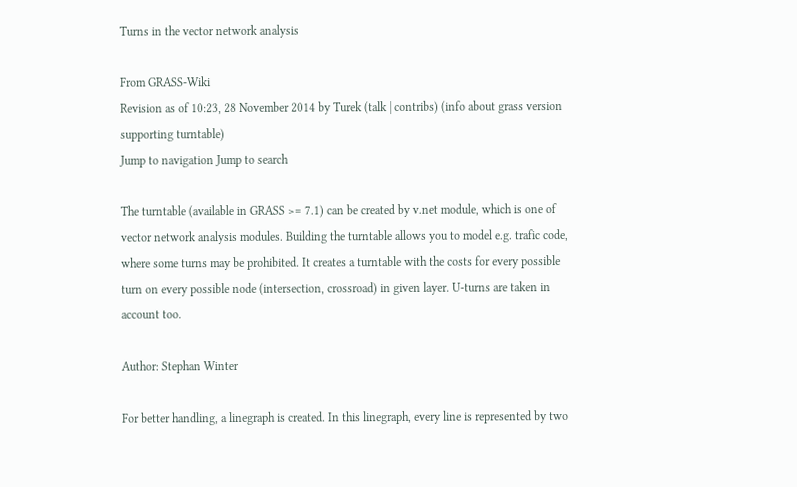Turns in the vector network analysis

From GRASS-Wiki
Revision as of 10:23, 28 November 2014 by Turek (talk | contribs) (info about grass version supporting turntable)
Jump to navigation Jump to search

The turntable (available in GRASS >= 7.1) can be created by v.net module, which is one of vector network analysis modules. Building the turntable allows you to model e.g. trafic code, where some turns may be prohibited. It creates a turntable with the costs for every possible turn on every possible node (intersection, crossroad) in given layer. U-turns are taken in account too.

Author: Stephan Winter

For better handling, a linegraph is created. In this linegraph, every line is represented by two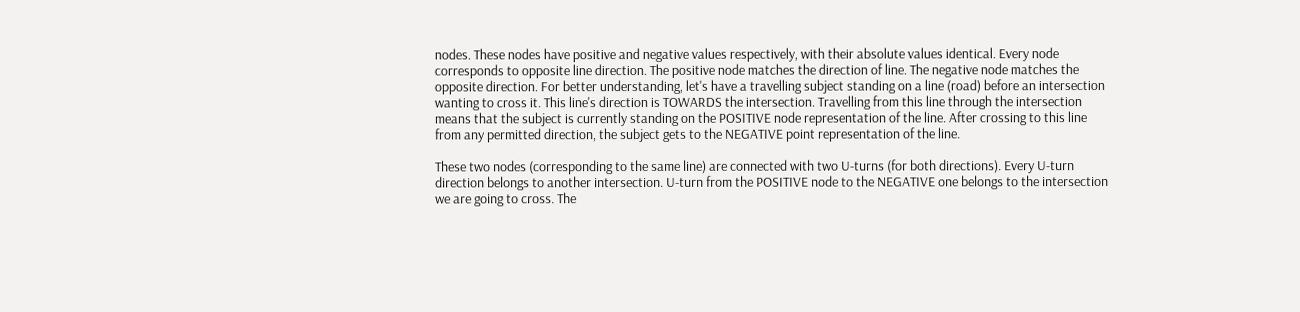nodes. These nodes have positive and negative values respectively, with their absolute values identical. Every node corresponds to opposite line direction. The positive node matches the direction of line. The negative node matches the opposite direction. For better understanding, let's have a travelling subject standing on a line (road) before an intersection wanting to cross it. This line's direction is TOWARDS the intersection. Travelling from this line through the intersection means that the subject is currently standing on the POSITIVE node representation of the line. After crossing to this line from any permitted direction, the subject gets to the NEGATIVE point representation of the line.

These two nodes (corresponding to the same line) are connected with two U-turns (for both directions). Every U-turn direction belongs to another intersection. U-turn from the POSITIVE node to the NEGATIVE one belongs to the intersection we are going to cross. The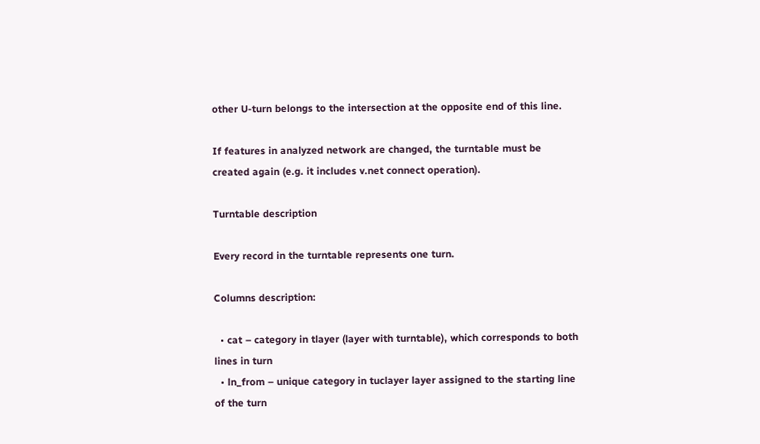other U-turn belongs to the intersection at the opposite end of this line.

If features in analyzed network are changed, the turntable must be created again (e.g. it includes v.net connect operation).

Turntable description

Every record in the turntable represents one turn.

Columns description:

  • cat – category in tlayer (layer with turntable), which corresponds to both lines in turn
  • ln_from – unique category in tuclayer layer assigned to the starting line of the turn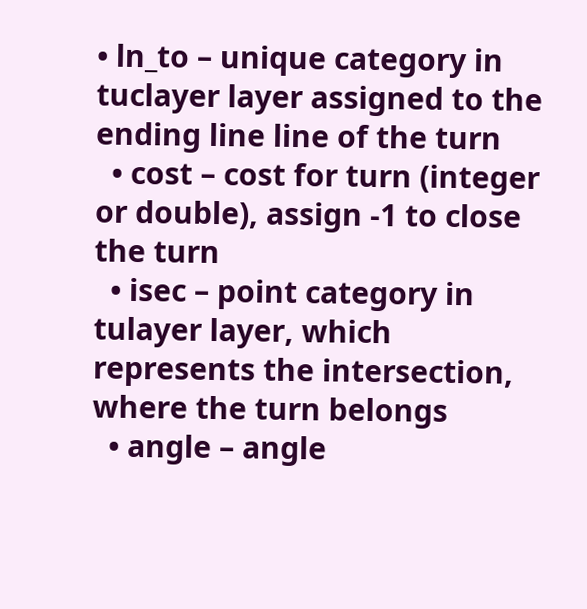• ln_to – unique category in tuclayer layer assigned to the ending line line of the turn
  • cost – cost for turn (integer or double), assign -1 to close the turn
  • isec – point category in tulayer layer, which represents the intersection, where the turn belongs
  • angle – angle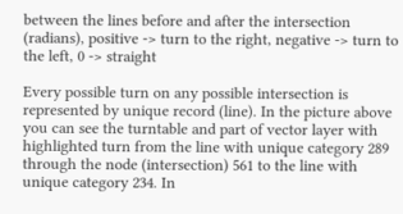between the lines before and after the intersection (radians), positive -> turn to the right, negative -> turn to the left, 0 -> straight

Every possible turn on any possible intersection is represented by unique record (line). In the picture above you can see the turntable and part of vector layer with highlighted turn from the line with unique category 289 through the node (intersection) 561 to the line with unique category 234. In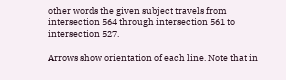other words the given subject travels from intersection 564 through intersection 561 to intersection 527.

Arrows show orientation of each line. Note that in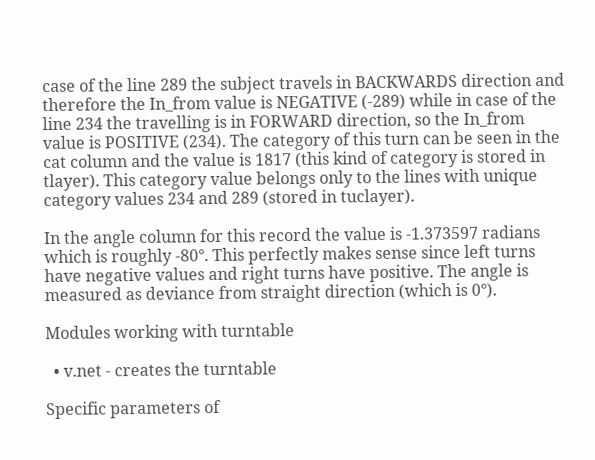case of the line 289 the subject travels in BACKWARDS direction and therefore the In_from value is NEGATIVE (-289) while in case of the line 234 the travelling is in FORWARD direction, so the In_from value is POSITIVE (234). The category of this turn can be seen in the cat column and the value is 1817 (this kind of category is stored in tlayer). This category value belongs only to the lines with unique category values 234 and 289 (stored in tuclayer).

In the angle column for this record the value is -1.373597 radians which is roughly -80°. This perfectly makes sense since left turns have negative values and right turns have positive. The angle is measured as deviance from straight direction (which is 0°).

Modules working with turntable

  • v.net - creates the turntable

Specific parameters of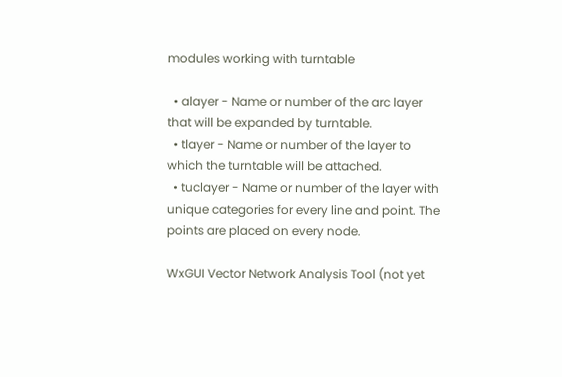modules working with turntable

  • alayer - Name or number of the arc layer that will be expanded by turntable.
  • tlayer - Name or number of the layer to which the turntable will be attached.
  • tuclayer - Name or number of the layer with unique categories for every line and point. The points are placed on every node.

WxGUI Vector Network Analysis Tool (not yet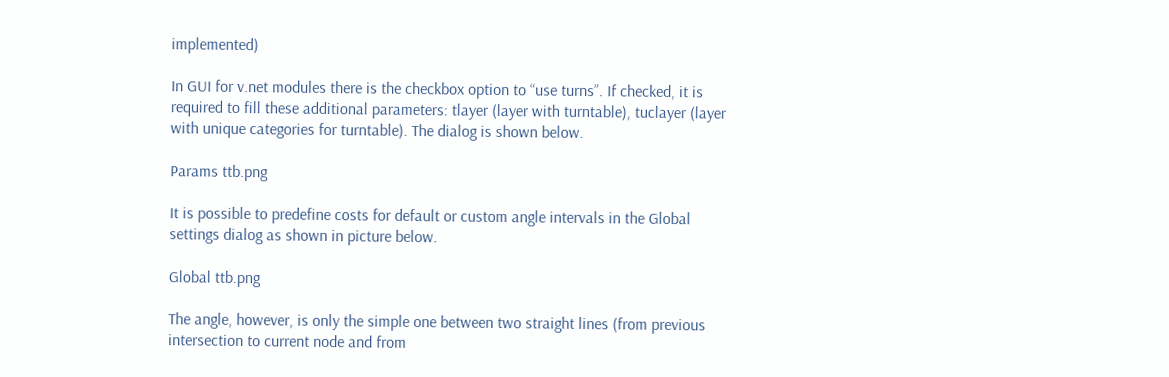implemented)

In GUI for v.net modules there is the checkbox option to “use turns”. If checked, it is required to fill these additional parameters: tlayer (layer with turntable), tuclayer (layer with unique categories for turntable). The dialog is shown below.

Params ttb.png

It is possible to predefine costs for default or custom angle intervals in the Global settings dialog as shown in picture below.

Global ttb.png

The angle, however, is only the simple one between two straight lines (from previous intersection to current node and from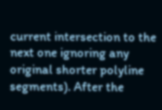current intersection to the next one ignoring any original shorter polyline segments). After the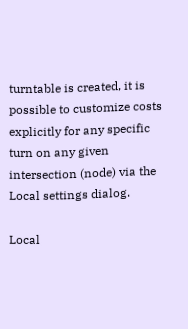turntable is created, it is possible to customize costs explicitly for any specific turn on any given intersection (node) via the Local settings dialog.

Local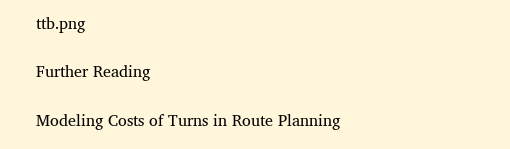ttb.png

Further Reading

Modeling Costs of Turns in Route Planning